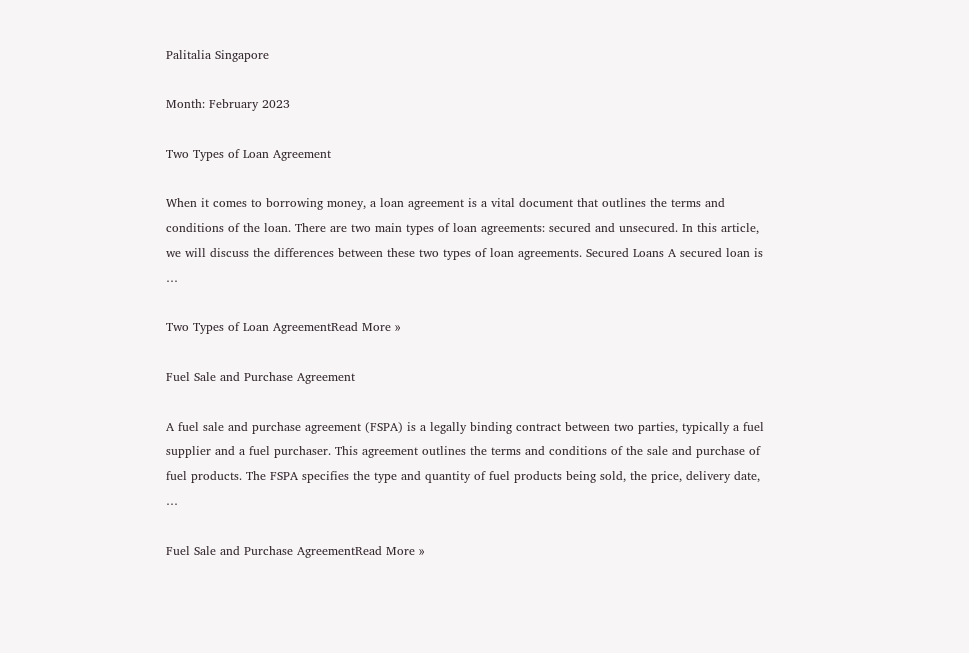Palitalia Singapore

Month: February 2023

Two Types of Loan Agreement

When it comes to borrowing money, a loan agreement is a vital document that outlines the terms and conditions of the loan. There are two main types of loan agreements: secured and unsecured. In this article, we will discuss the differences between these two types of loan agreements. Secured Loans A secured loan is …

Two Types of Loan AgreementRead More »

Fuel Sale and Purchase Agreement

A fuel sale and purchase agreement (FSPA) is a legally binding contract between two parties, typically a fuel supplier and a fuel purchaser. This agreement outlines the terms and conditions of the sale and purchase of fuel products. The FSPA specifies the type and quantity of fuel products being sold, the price, delivery date, …

Fuel Sale and Purchase AgreementRead More »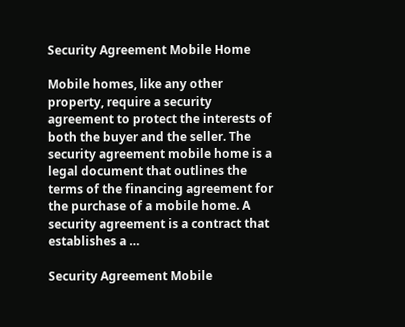Security Agreement Mobile Home

Mobile homes, like any other property, require a security agreement to protect the interests of both the buyer and the seller. The security agreement mobile home is a legal document that outlines the terms of the financing agreement for the purchase of a mobile home. A security agreement is a contract that establishes a …

Security Agreement Mobile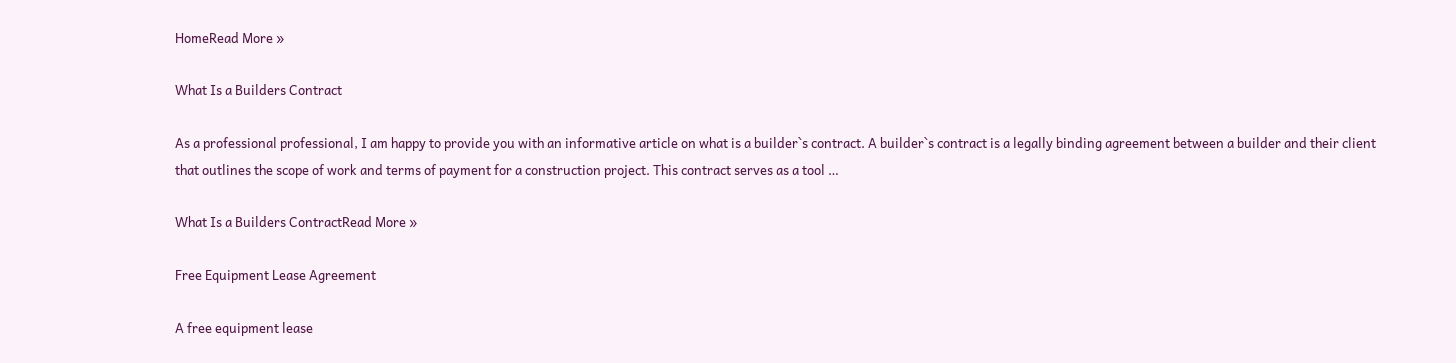HomeRead More »

What Is a Builders Contract

As a professional professional, I am happy to provide you with an informative article on what is a builder`s contract. A builder`s contract is a legally binding agreement between a builder and their client that outlines the scope of work and terms of payment for a construction project. This contract serves as a tool …

What Is a Builders ContractRead More »

Free Equipment Lease Agreement

A free equipment lease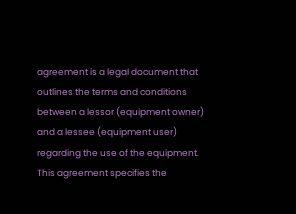agreement is a legal document that outlines the terms and conditions between a lessor (equipment owner) and a lessee (equipment user) regarding the use of the equipment. This agreement specifies the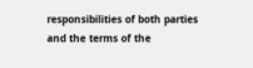responsibilities of both parties and the terms of the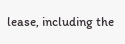lease, including the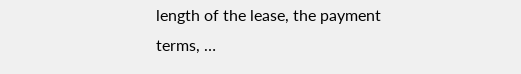length of the lease, the payment terms, …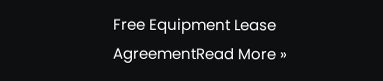Free Equipment Lease AgreementRead More »